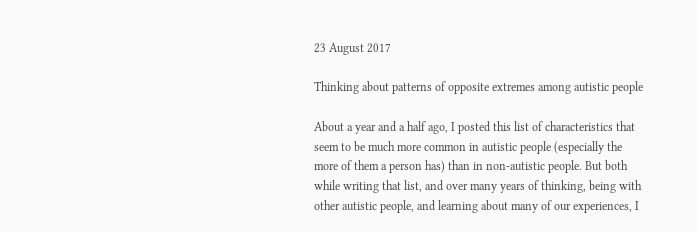23 August 2017

Thinking about patterns of opposite extremes among autistic people

About a year and a half ago, I posted this list of characteristics that seem to be much more common in autistic people (especially the more of them a person has) than in non-autistic people. But both while writing that list, and over many years of thinking, being with other autistic people, and learning about many of our experiences, I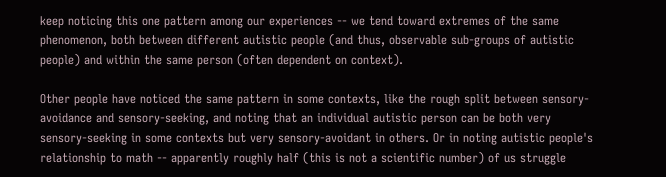keep noticing this one pattern among our experiences -- we tend toward extremes of the same phenomenon, both between different autistic people (and thus, observable sub-groups of autistic people) and within the same person (often dependent on context).

Other people have noticed the same pattern in some contexts, like the rough split between sensory-avoidance and sensory-seeking, and noting that an individual autistic person can be both very sensory-seeking in some contexts but very sensory-avoidant in others. Or in noting autistic people's relationship to math -- apparently roughly half (this is not a scientific number) of us struggle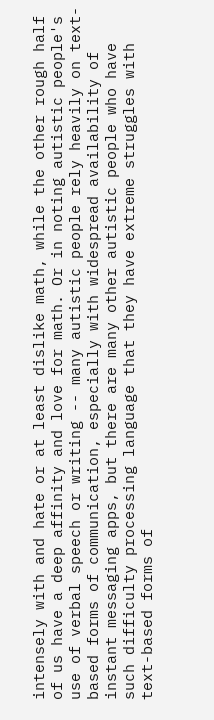intensely with and hate or at least dislike math, while the other rough half of us have a deep affinity and love for math. Or in noting autistic people's use of verbal speech or writing -- many autistic people rely heavily on text-based forms of communication, especially with widespread availability of instant messaging apps, but there are many other autistic people who have such difficulty processing language that they have extreme struggles with text-based forms of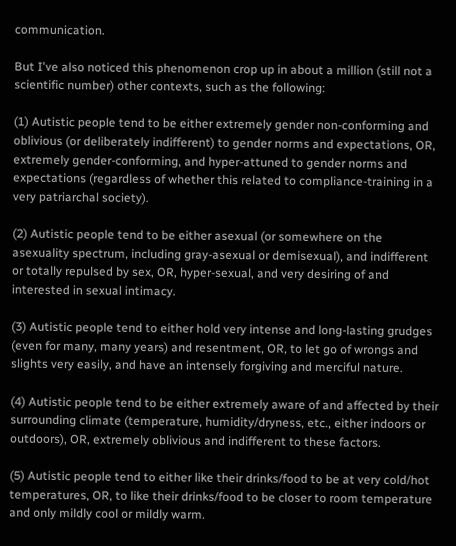communication.

But I've also noticed this phenomenon crop up in about a million (still not a scientific number) other contexts, such as the following:

(1) Autistic people tend to be either extremely gender non-conforming and oblivious (or deliberately indifferent) to gender norms and expectations, OR, extremely gender-conforming, and hyper-attuned to gender norms and expectations (regardless of whether this related to compliance-training in a very patriarchal society).

(2) Autistic people tend to be either asexual (or somewhere on the asexuality spectrum, including gray-asexual or demisexual), and indifferent or totally repulsed by sex, OR, hyper-sexual, and very desiring of and interested in sexual intimacy.

(3) Autistic people tend to either hold very intense and long-lasting grudges (even for many, many years) and resentment, OR, to let go of wrongs and slights very easily, and have an intensely forgiving and merciful nature.

(4) Autistic people tend to be either extremely aware of and affected by their surrounding climate (temperature, humidity/dryness, etc., either indoors or outdoors), OR, extremely oblivious and indifferent to these factors.

(5) Autistic people tend to either like their drinks/food to be at very cold/hot temperatures, OR, to like their drinks/food to be closer to room temperature and only mildly cool or mildly warm.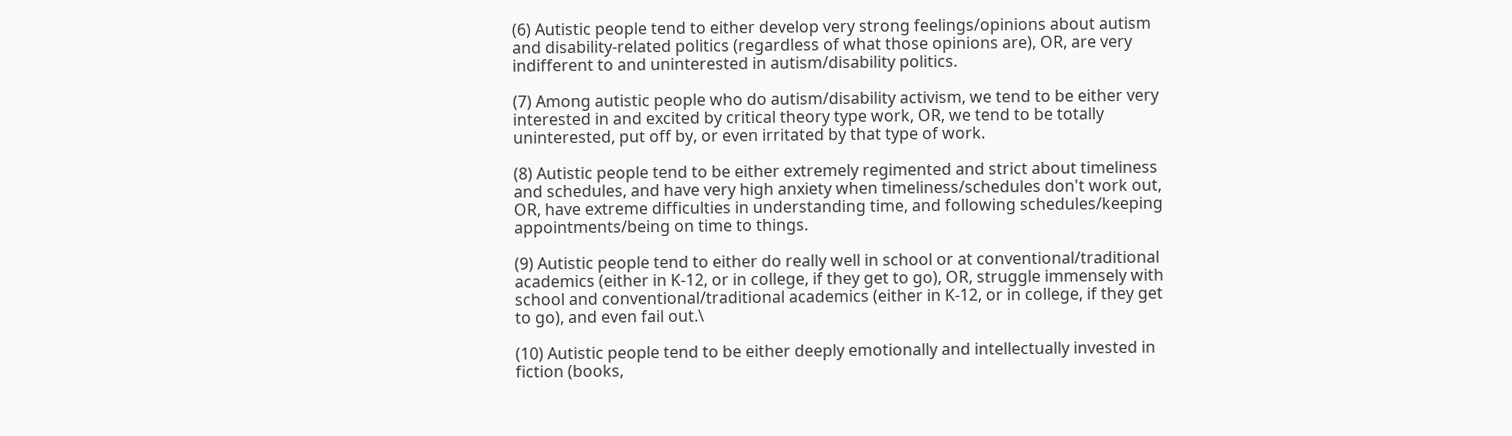(6) Autistic people tend to either develop very strong feelings/opinions about autism and disability-related politics (regardless of what those opinions are), OR, are very indifferent to and uninterested in autism/disability politics.

(7) Among autistic people who do autism/disability activism, we tend to be either very interested in and excited by critical theory type work, OR, we tend to be totally uninterested, put off by, or even irritated by that type of work.

(8) Autistic people tend to be either extremely regimented and strict about timeliness and schedules, and have very high anxiety when timeliness/schedules don't work out, OR, have extreme difficulties in understanding time, and following schedules/keeping appointments/being on time to things.

(9) Autistic people tend to either do really well in school or at conventional/traditional academics (either in K-12, or in college, if they get to go), OR, struggle immensely with school and conventional/traditional academics (either in K-12, or in college, if they get to go), and even fail out.\

(10) Autistic people tend to be either deeply emotionally and intellectually invested in fiction (books,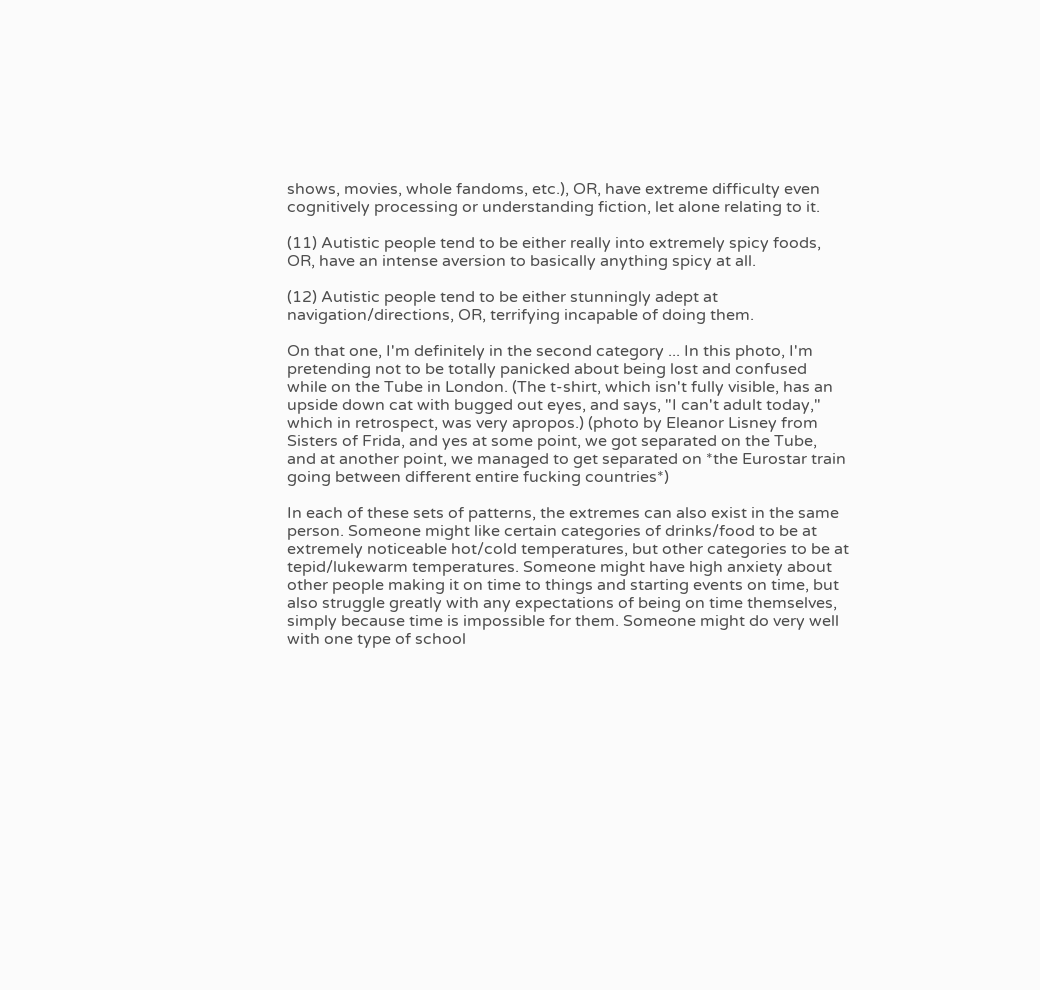shows, movies, whole fandoms, etc.), OR, have extreme difficulty even cognitively processing or understanding fiction, let alone relating to it.

(11) Autistic people tend to be either really into extremely spicy foods, OR, have an intense aversion to basically anything spicy at all.

(12) Autistic people tend to be either stunningly adept at navigation/directions, OR, terrifying incapable of doing them.

On that one, I'm definitely in the second category ... In this photo, I'm pretending not to be totally panicked about being lost and confused while on the Tube in London. (The t-shirt, which isn't fully visible, has an upside down cat with bugged out eyes, and says, "I can't adult today," which in retrospect, was very apropos.) (photo by Eleanor Lisney from Sisters of Frida, and yes at some point, we got separated on the Tube, and at another point, we managed to get separated on *the Eurostar train going between different entire fucking countries*)

In each of these sets of patterns, the extremes can also exist in the same person. Someone might like certain categories of drinks/food to be at extremely noticeable hot/cold temperatures, but other categories to be at tepid/lukewarm temperatures. Someone might have high anxiety about other people making it on time to things and starting events on time, but also struggle greatly with any expectations of being on time themselves, simply because time is impossible for them. Someone might do very well with one type of school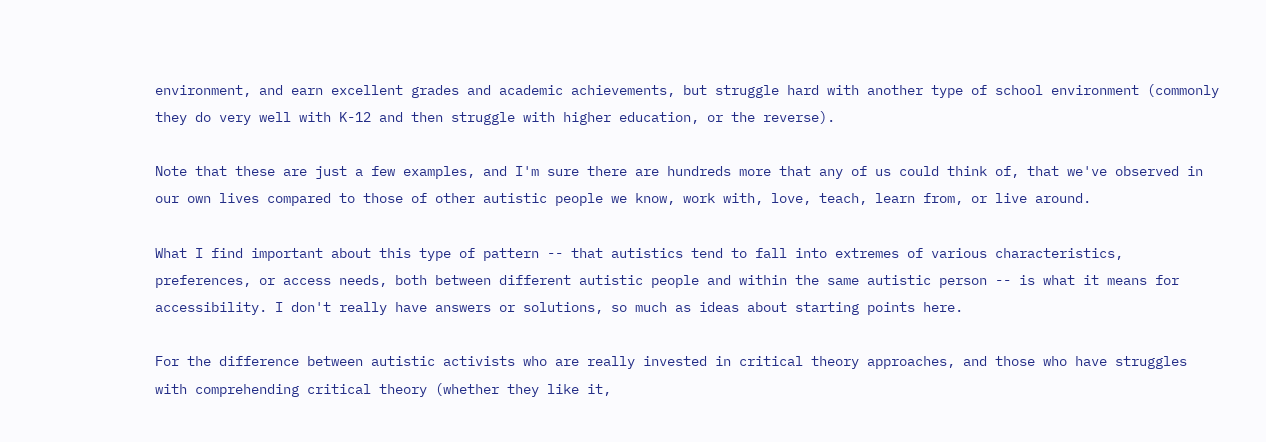environment, and earn excellent grades and academic achievements, but struggle hard with another type of school environment (commonly they do very well with K-12 and then struggle with higher education, or the reverse).

Note that these are just a few examples, and I'm sure there are hundreds more that any of us could think of, that we've observed in our own lives compared to those of other autistic people we know, work with, love, teach, learn from, or live around.

What I find important about this type of pattern -- that autistics tend to fall into extremes of various characteristics, preferences, or access needs, both between different autistic people and within the same autistic person -- is what it means for accessibility. I don't really have answers or solutions, so much as ideas about starting points here.

For the difference between autistic activists who are really invested in critical theory approaches, and those who have struggles with comprehending critical theory (whether they like it,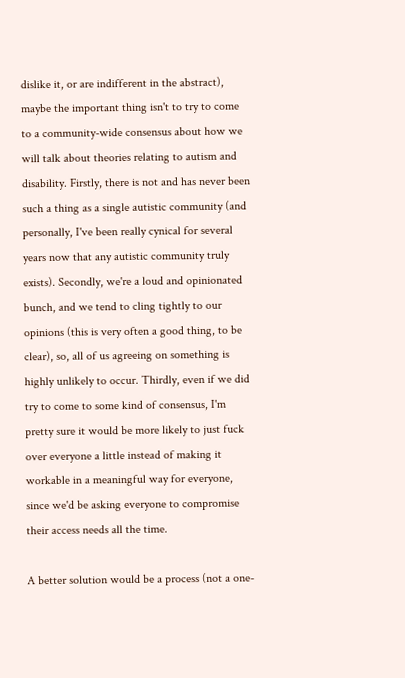dislike it, or are indifferent in the abstract), maybe the important thing isn't to try to come to a community-wide consensus about how we will talk about theories relating to autism and disability. Firstly, there is not and has never been such a thing as a single autistic community (and personally, I've been really cynical for several years now that any autistic community truly exists). Secondly, we're a loud and opinionated bunch, and we tend to cling tightly to our opinions (this is very often a good thing, to be clear), so, all of us agreeing on something is highly unlikely to occur. Thirdly, even if we did try to come to some kind of consensus, I'm pretty sure it would be more likely to just fuck over everyone a little instead of making it workable in a meaningful way for everyone, since we'd be asking everyone to compromise their access needs all the time.

A better solution would be a process (not a one-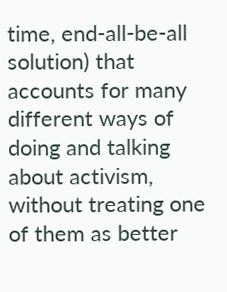time, end-all-be-all solution) that accounts for many different ways of doing and talking about activism, without treating one of them as better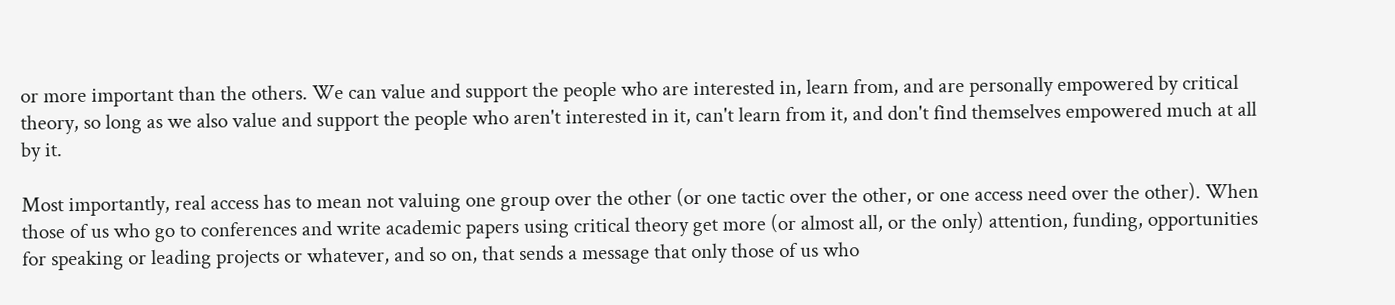or more important than the others. We can value and support the people who are interested in, learn from, and are personally empowered by critical theory, so long as we also value and support the people who aren't interested in it, can't learn from it, and don't find themselves empowered much at all by it.

Most importantly, real access has to mean not valuing one group over the other (or one tactic over the other, or one access need over the other). When those of us who go to conferences and write academic papers using critical theory get more (or almost all, or the only) attention, funding, opportunities for speaking or leading projects or whatever, and so on, that sends a message that only those of us who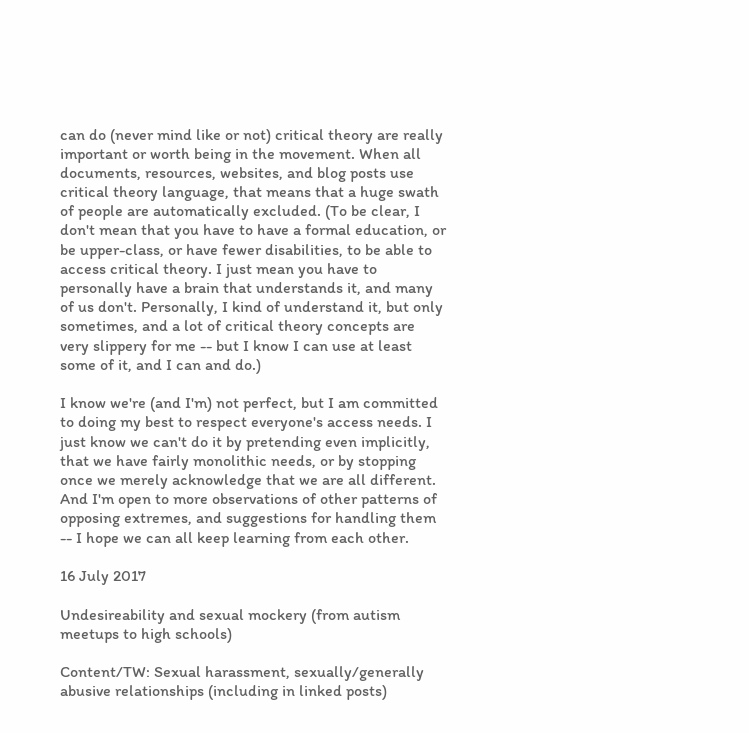can do (never mind like or not) critical theory are really important or worth being in the movement. When all documents, resources, websites, and blog posts use critical theory language, that means that a huge swath of people are automatically excluded. (To be clear, I don't mean that you have to have a formal education, or be upper-class, or have fewer disabilities, to be able to access critical theory. I just mean you have to personally have a brain that understands it, and many of us don't. Personally, I kind of understand it, but only sometimes, and a lot of critical theory concepts are very slippery for me -- but I know I can use at least some of it, and I can and do.)

I know we're (and I'm) not perfect, but I am committed to doing my best to respect everyone's access needs. I just know we can't do it by pretending even implicitly, that we have fairly monolithic needs, or by stopping once we merely acknowledge that we are all different. And I'm open to more observations of other patterns of opposing extremes, and suggestions for handling them -- I hope we can all keep learning from each other.

16 July 2017

Undesireability and sexual mockery (from autism meetups to high schools)

Content/TW: Sexual harassment, sexually/generally abusive relationships (including in linked posts)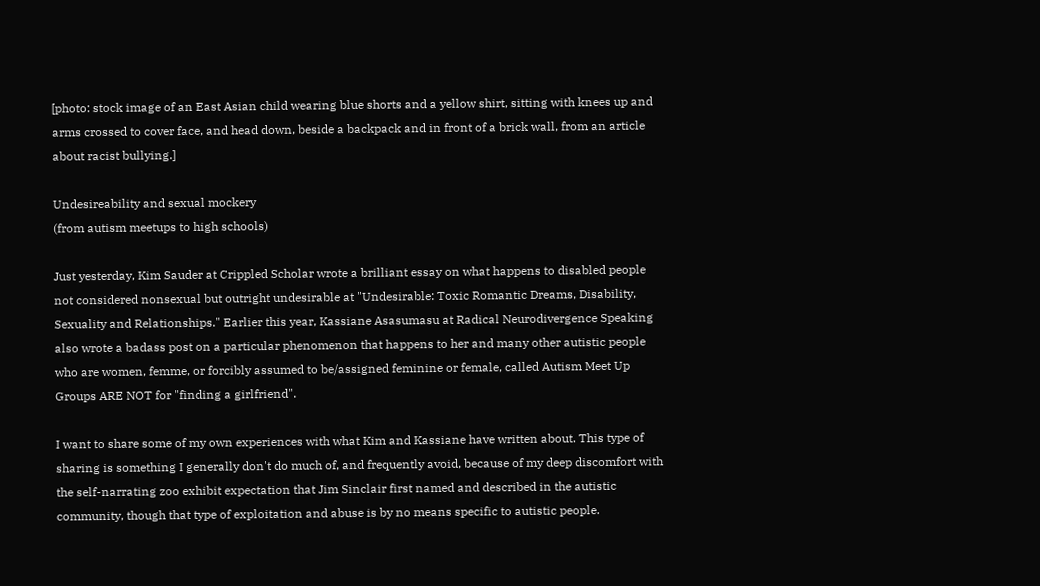[photo: stock image of an East Asian child wearing blue shorts and a yellow shirt, sitting with knees up and arms crossed to cover face, and head down, beside a backpack and in front of a brick wall, from an article about racist bullying.]

Undesireability and sexual mockery
(from autism meetups to high schools)

Just yesterday, Kim Sauder at Crippled Scholar wrote a brilliant essay on what happens to disabled people not considered nonsexual but outright undesirable at "Undesirable: Toxic Romantic Dreams, Disability, Sexuality and Relationships." Earlier this year, Kassiane Asasumasu at Radical Neurodivergence Speaking also wrote a badass post on a particular phenomenon that happens to her and many other autistic people who are women, femme, or forcibly assumed to be/assigned feminine or female, called Autism Meet Up Groups ARE NOT for "finding a girlfriend".

I want to share some of my own experiences with what Kim and Kassiane have written about. This type of sharing is something I generally don't do much of, and frequently avoid, because of my deep discomfort with the self-narrating zoo exhibit expectation that Jim Sinclair first named and described in the autistic community, though that type of exploitation and abuse is by no means specific to autistic people.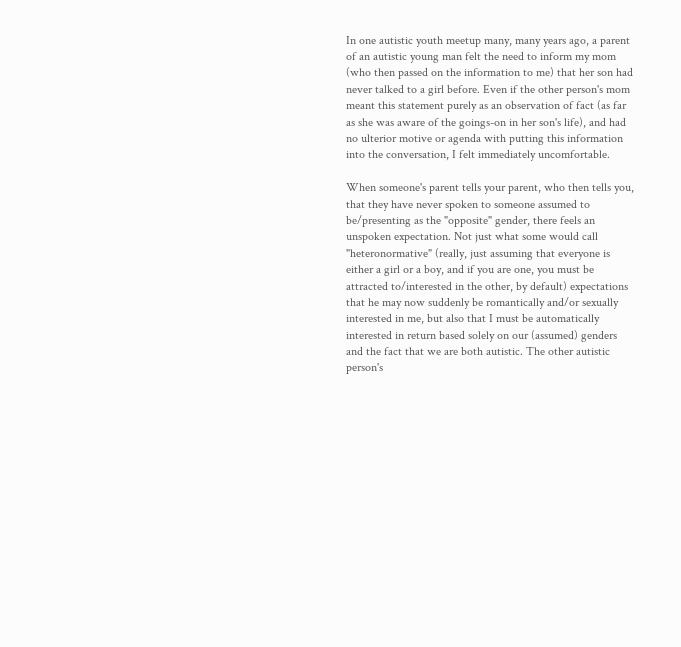In one autistic youth meetup many, many years ago, a parent of an autistic young man felt the need to inform my mom (who then passed on the information to me) that her son had never talked to a girl before. Even if the other person's mom meant this statement purely as an observation of fact (as far as she was aware of the goings-on in her son's life), and had no ulterior motive or agenda with putting this information into the conversation, I felt immediately uncomfortable.

When someone's parent tells your parent, who then tells you, that they have never spoken to someone assumed to be/presenting as the "opposite" gender, there feels an unspoken expectation. Not just what some would call "heteronormative" (really, just assuming that everyone is either a girl or a boy, and if you are one, you must be attracted to/interested in the other, by default) expectations that he may now suddenly be romantically and/or sexually interested in me, but also that I must be automatically interested in return based solely on our (assumed) genders and the fact that we are both autistic. The other autistic person's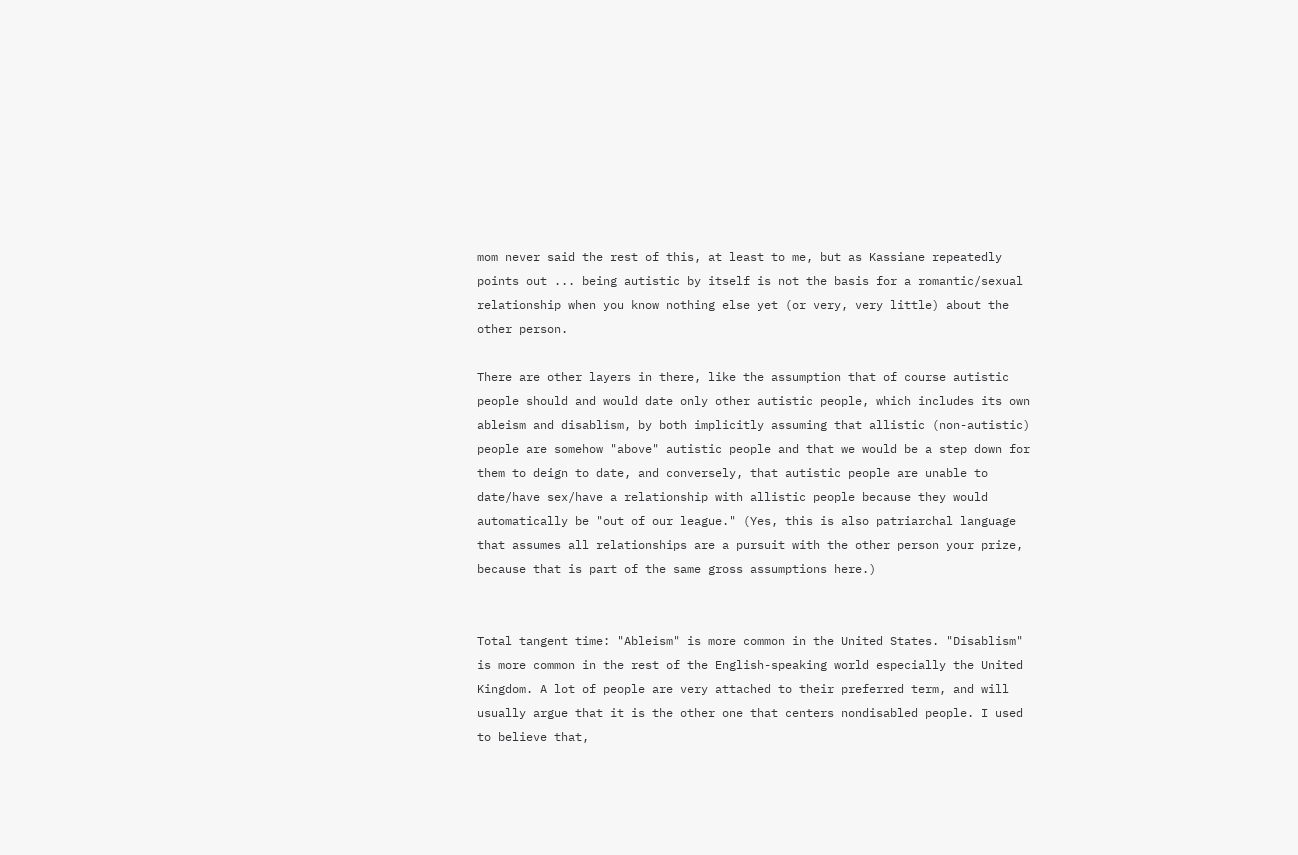mom never said the rest of this, at least to me, but as Kassiane repeatedly points out ... being autistic by itself is not the basis for a romantic/sexual relationship when you know nothing else yet (or very, very little) about the other person.

There are other layers in there, like the assumption that of course autistic people should and would date only other autistic people, which includes its own ableism and disablism, by both implicitly assuming that allistic (non-autistic) people are somehow "above" autistic people and that we would be a step down for them to deign to date, and conversely, that autistic people are unable to date/have sex/have a relationship with allistic people because they would automatically be "out of our league." (Yes, this is also patriarchal language that assumes all relationships are a pursuit with the other person your prize, because that is part of the same gross assumptions here.)


Total tangent time: "Ableism" is more common in the United States. "Disablism" is more common in the rest of the English-speaking world especially the United Kingdom. A lot of people are very attached to their preferred term, and will usually argue that it is the other one that centers nondisabled people. I used to believe that,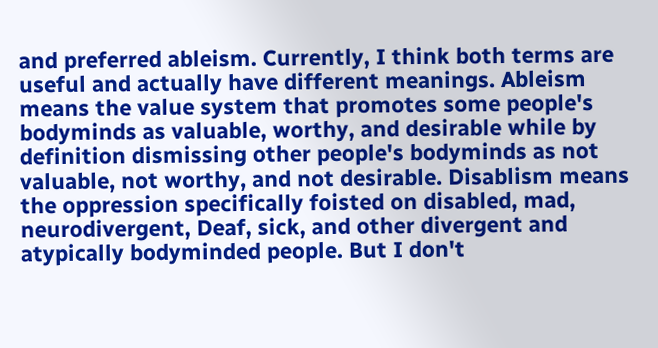and preferred ableism. Currently, I think both terms are useful and actually have different meanings. Ableism means the value system that promotes some people's bodyminds as valuable, worthy, and desirable while by definition dismissing other people's bodyminds as not valuable, not worthy, and not desirable. Disablism means the oppression specifically foisted on disabled, mad, neurodivergent, Deaf, sick, and other divergent and atypically bodyminded people. But I don't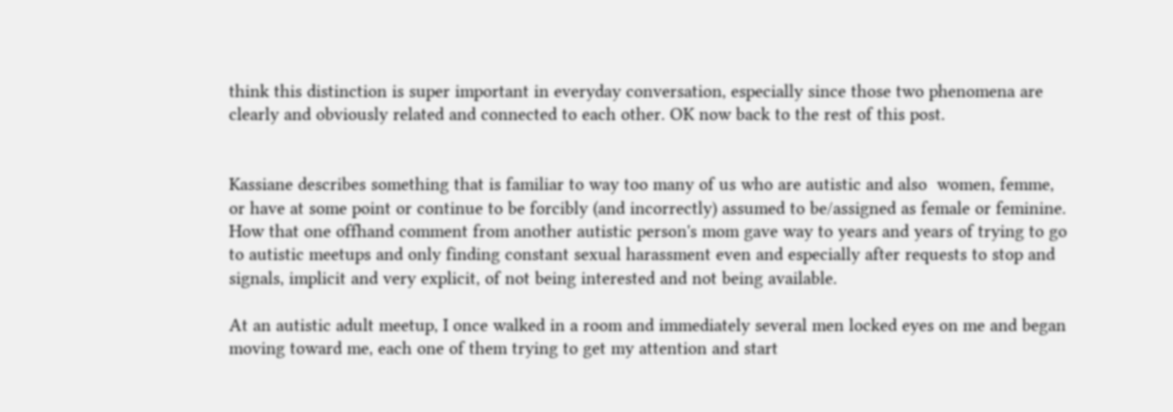think this distinction is super important in everyday conversation, especially since those two phenomena are clearly and obviously related and connected to each other. OK now back to the rest of this post.


Kassiane describes something that is familiar to way too many of us who are autistic and also  women, femme, or have at some point or continue to be forcibly (and incorrectly) assumed to be/assigned as female or feminine. How that one offhand comment from another autistic person's mom gave way to years and years of trying to go to autistic meetups and only finding constant sexual harassment even and especially after requests to stop and signals, implicit and very explicit, of not being interested and not being available.

At an autistic adult meetup, I once walked in a room and immediately several men locked eyes on me and began moving toward me, each one of them trying to get my attention and start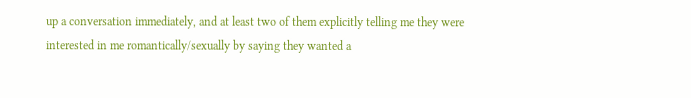up a conversation immediately, and at least two of them explicitly telling me they were interested in me romantically/sexually by saying they wanted a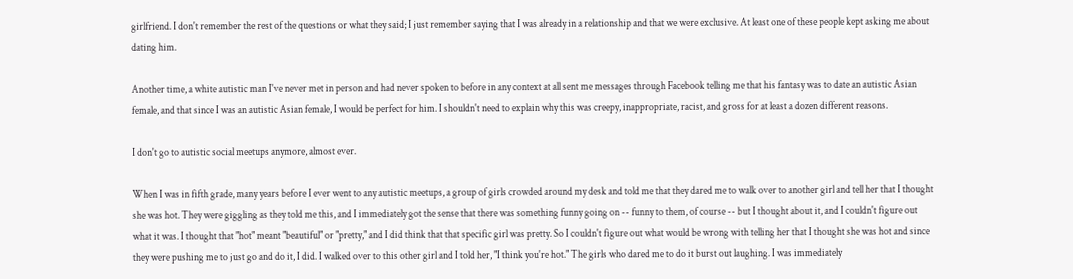girlfriend. I don't remember the rest of the questions or what they said; I just remember saying that I was already in a relationship and that we were exclusive. At least one of these people kept asking me about dating him.

Another time, a white autistic man I've never met in person and had never spoken to before in any context at all sent me messages through Facebook telling me that his fantasy was to date an autistic Asian female, and that since I was an autistic Asian female, I would be perfect for him. I shouldn't need to explain why this was creepy, inappropriate, racist, and gross for at least a dozen different reasons.

I don't go to autistic social meetups anymore, almost ever.

When I was in fifth grade, many years before I ever went to any autistic meetups, a group of girls crowded around my desk and told me that they dared me to walk over to another girl and tell her that I thought she was hot. They were giggling as they told me this, and I immediately got the sense that there was something funny going on -- funny to them, of course -- but I thought about it, and I couldn't figure out what it was. I thought that "hot" meant "beautiful" or "pretty," and I did think that that specific girl was pretty. So I couldn't figure out what would be wrong with telling her that I thought she was hot and since they were pushing me to just go and do it, I did. I walked over to this other girl and I told her, "I think you're hot." The girls who dared me to do it burst out laughing. I was immediately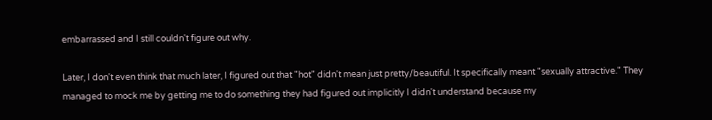embarrassed and I still couldn't figure out why.

Later, I don't even think that much later, I figured out that "hot" didn't mean just pretty/beautiful. It specifically meant "sexually attractive." They managed to mock me by getting me to do something they had figured out implicitly I didn't understand because my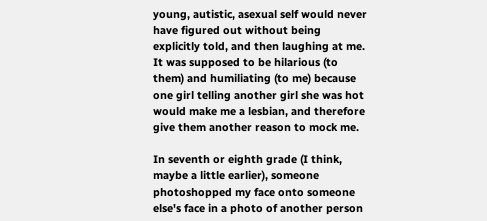young, autistic, asexual self would never have figured out without being explicitly told, and then laughing at me. It was supposed to be hilarious (to them) and humiliating (to me) because one girl telling another girl she was hot would make me a lesbian, and therefore give them another reason to mock me.

In seventh or eighth grade (I think, maybe a little earlier), someone photoshopped my face onto someone else's face in a photo of another person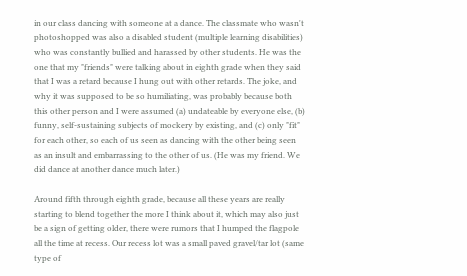in our class dancing with someone at a dance. The classmate who wasn't photoshopped was also a disabled student (multiple learning disabilities) who was constantly bullied and harassed by other students. He was the one that my "friends" were talking about in eighth grade when they said that I was a retard because I hung out with other retards. The joke, and why it was supposed to be so humiliating, was probably because both this other person and I were assumed (a) undateable by everyone else, (b) funny, self-sustaining subjects of mockery by existing, and (c) only "fit" for each other, so each of us seen as dancing with the other being seen as an insult and embarrassing to the other of us. (He was my friend. We did dance at another dance much later.)

Around fifth through eighth grade, because all these years are really starting to blend together the more I think about it, which may also just be a sign of getting older, there were rumors that I humped the flagpole all the time at recess. Our recess lot was a small paved gravel/tar lot (same type of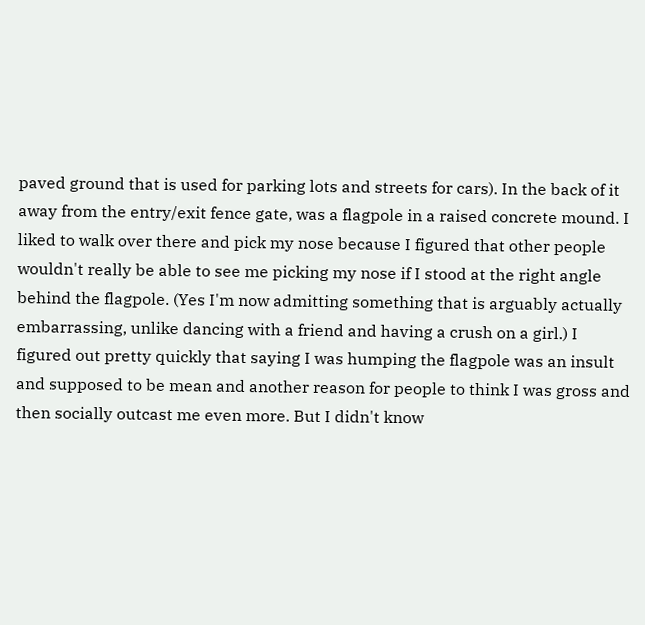paved ground that is used for parking lots and streets for cars). In the back of it away from the entry/exit fence gate, was a flagpole in a raised concrete mound. I liked to walk over there and pick my nose because I figured that other people wouldn't really be able to see me picking my nose if I stood at the right angle behind the flagpole. (Yes I'm now admitting something that is arguably actually embarrassing, unlike dancing with a friend and having a crush on a girl.) I figured out pretty quickly that saying I was humping the flagpole was an insult and supposed to be mean and another reason for people to think I was gross and then socially outcast me even more. But I didn't know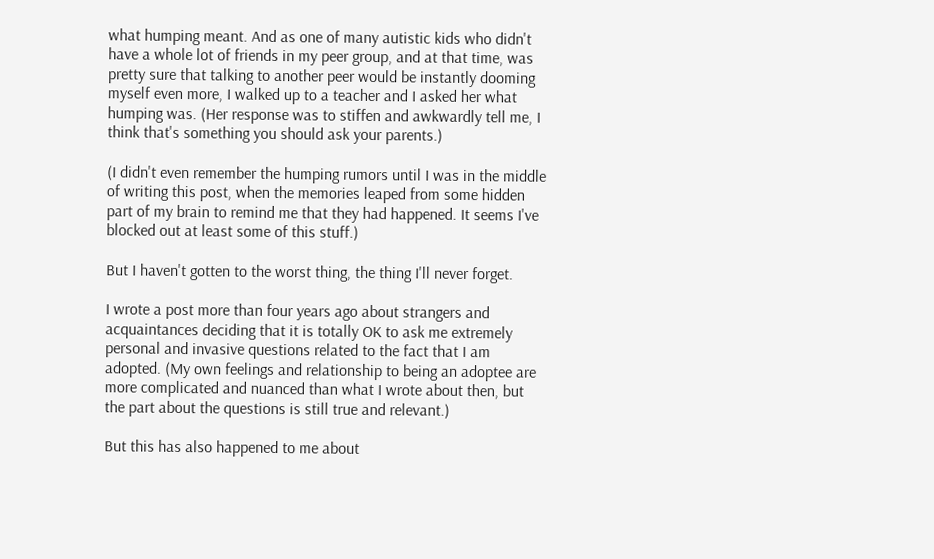what humping meant. And as one of many autistic kids who didn't have a whole lot of friends in my peer group, and at that time, was pretty sure that talking to another peer would be instantly dooming myself even more, I walked up to a teacher and I asked her what humping was. (Her response was to stiffen and awkwardly tell me, I think that's something you should ask your parents.)

(I didn't even remember the humping rumors until I was in the middle of writing this post, when the memories leaped from some hidden part of my brain to remind me that they had happened. It seems I've blocked out at least some of this stuff.)

But I haven't gotten to the worst thing, the thing I'll never forget.

I wrote a post more than four years ago about strangers and acquaintances deciding that it is totally OK to ask me extremely personal and invasive questions related to the fact that I am adopted. (My own feelings and relationship to being an adoptee are more complicated and nuanced than what I wrote about then, but the part about the questions is still true and relevant.)

But this has also happened to me about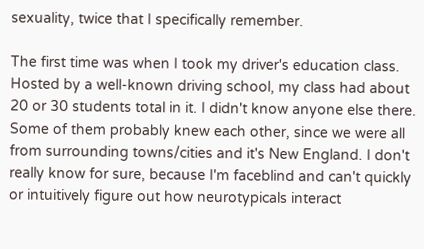sexuality, twice that I specifically remember.

The first time was when I took my driver's education class. Hosted by a well-known driving school, my class had about 20 or 30 students total in it. I didn't know anyone else there. Some of them probably knew each other, since we were all from surrounding towns/cities and it's New England. I don't really know for sure, because I'm faceblind and can't quickly or intuitively figure out how neurotypicals interact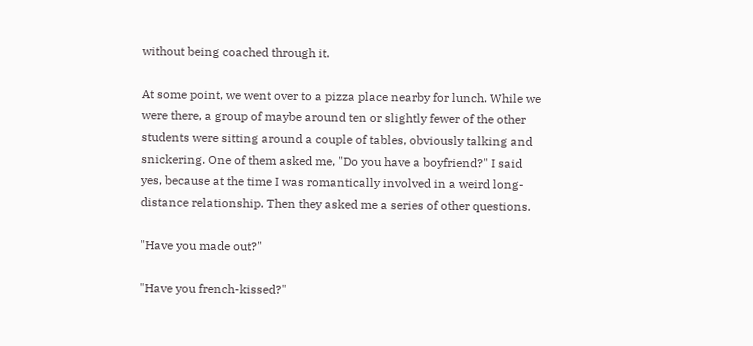without being coached through it.

At some point, we went over to a pizza place nearby for lunch. While we were there, a group of maybe around ten or slightly fewer of the other students were sitting around a couple of tables, obviously talking and snickering. One of them asked me, "Do you have a boyfriend?" I said yes, because at the time I was romantically involved in a weird long-distance relationship. Then they asked me a series of other questions.

"Have you made out?"

"Have you french-kissed?"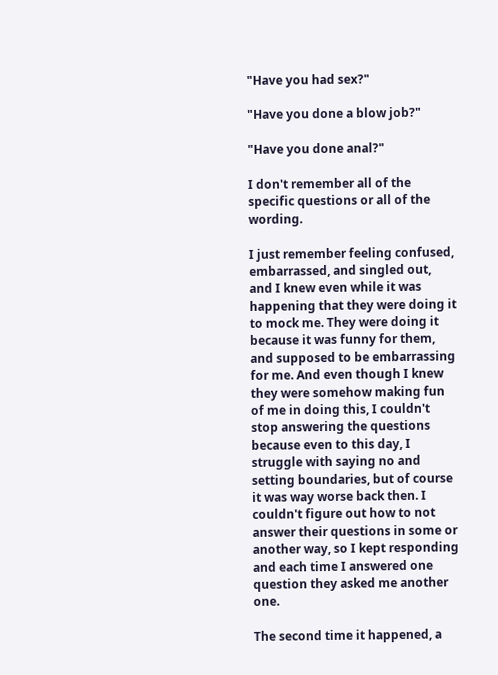"Have you had sex?"

"Have you done a blow job?"

"Have you done anal?"

I don't remember all of the specific questions or all of the wording.

I just remember feeling confused, embarrassed, and singled out, and I knew even while it was happening that they were doing it to mock me. They were doing it because it was funny for them, and supposed to be embarrassing for me. And even though I knew they were somehow making fun of me in doing this, I couldn't stop answering the questions because even to this day, I struggle with saying no and setting boundaries, but of course it was way worse back then. I couldn't figure out how to not answer their questions in some or another way, so I kept responding and each time I answered one question they asked me another one.

The second time it happened, a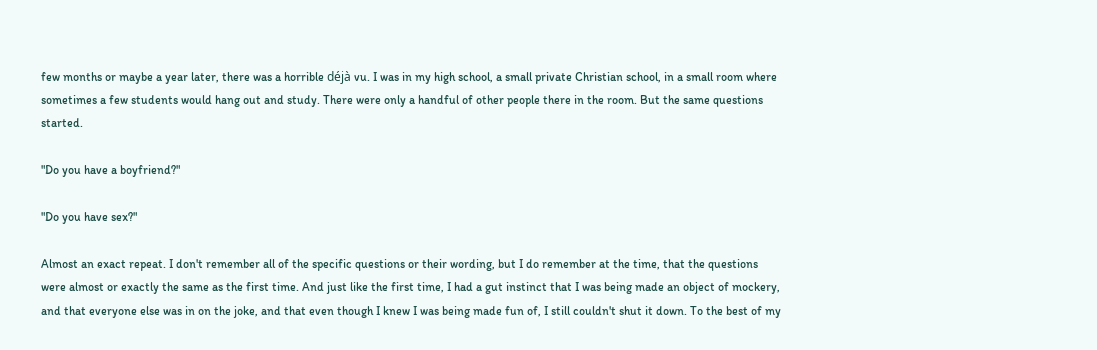few months or maybe a year later, there was a horrible déjà vu. I was in my high school, a small private Christian school, in a small room where sometimes a few students would hang out and study. There were only a handful of other people there in the room. But the same questions started.

"Do you have a boyfriend?"

"Do you have sex?"

Almost an exact repeat. I don't remember all of the specific questions or their wording, but I do remember at the time, that the questions were almost or exactly the same as the first time. And just like the first time, I had a gut instinct that I was being made an object of mockery, and that everyone else was in on the joke, and that even though I knew I was being made fun of, I still couldn't shut it down. To the best of my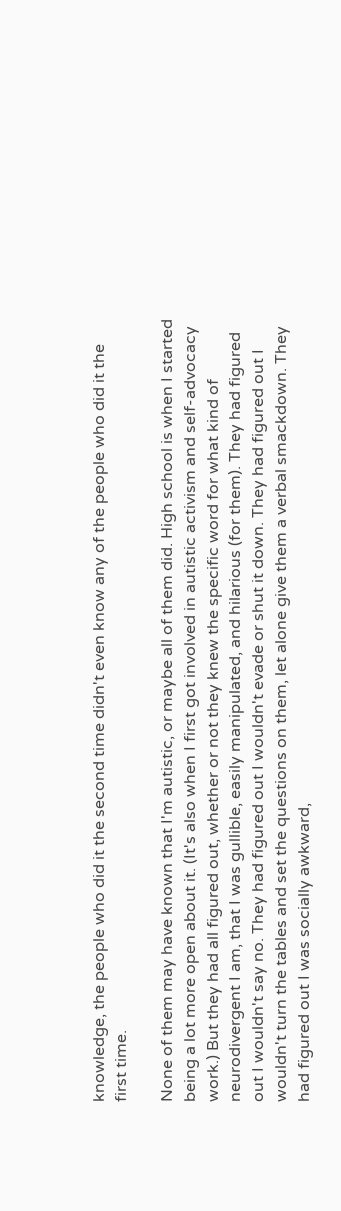knowledge, the people who did it the second time didn't even know any of the people who did it the first time.

None of them may have known that I'm autistic, or maybe all of them did. High school is when I started being a lot more open about it. (It's also when I first got involved in autistic activism and self-advocacy work.) But they had all figured out, whether or not they knew the specific word for what kind of neurodivergent I am, that I was gullible, easily manipulated, and hilarious (for them). They had figured out I wouldn't say no. They had figured out I wouldn't evade or shut it down. They had figured out I wouldn't turn the tables and set the questions on them, let alone give them a verbal smackdown. They had figured out I was socially awkward,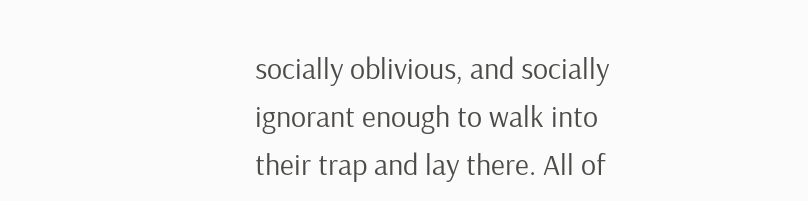socially oblivious, and socially ignorant enough to walk into their trap and lay there. All of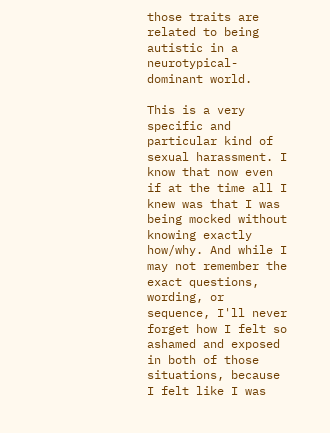those traits are related to being autistic in a neurotypical-dominant world.

This is a very specific and particular kind of sexual harassment. I know that now even if at the time all I knew was that I was being mocked without knowing exactly how/why. And while I may not remember the exact questions, wording, or sequence, I'll never forget how I felt so ashamed and exposed in both of those situations, because I felt like I was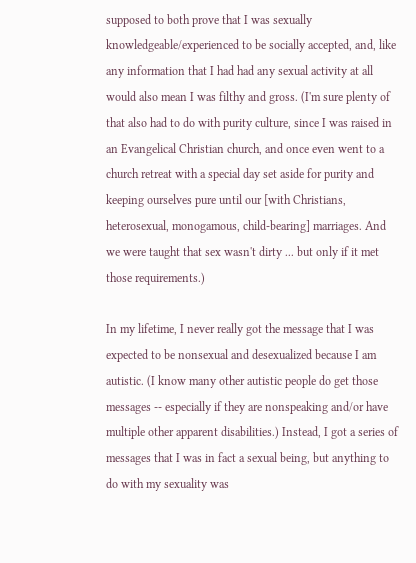supposed to both prove that I was sexually knowledgeable/experienced to be socially accepted, and, like any information that I had had any sexual activity at all would also mean I was filthy and gross. (I'm sure plenty of that also had to do with purity culture, since I was raised in an Evangelical Christian church, and once even went to a church retreat with a special day set aside for purity and keeping ourselves pure until our [with Christians, heterosexual, monogamous, child-bearing] marriages. And we were taught that sex wasn't dirty ... but only if it met those requirements.)

In my lifetime, I never really got the message that I was expected to be nonsexual and desexualized because I am autistic. (I know many other autistic people do get those messages -- especially if they are nonspeaking and/or have multiple other apparent disabilities.) Instead, I got a series of messages that I was in fact a sexual being, but anything to do with my sexuality was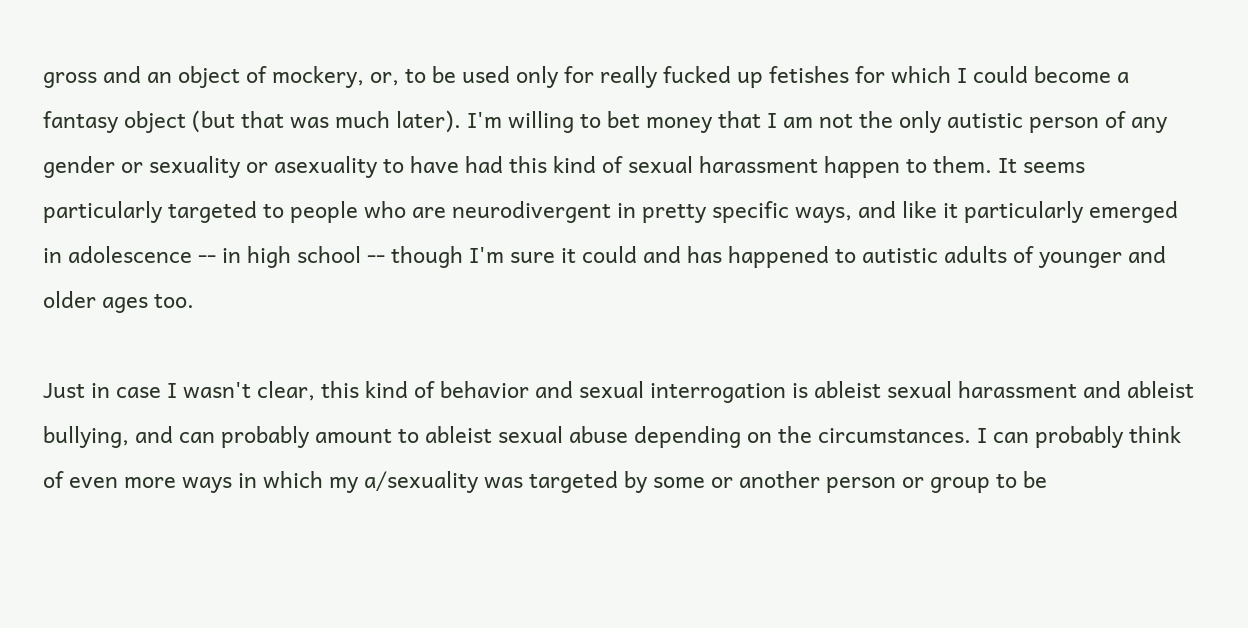gross and an object of mockery, or, to be used only for really fucked up fetishes for which I could become a fantasy object (but that was much later). I'm willing to bet money that I am not the only autistic person of any gender or sexuality or asexuality to have had this kind of sexual harassment happen to them. It seems particularly targeted to people who are neurodivergent in pretty specific ways, and like it particularly emerged in adolescence -- in high school -- though I'm sure it could and has happened to autistic adults of younger and older ages too.

Just in case I wasn't clear, this kind of behavior and sexual interrogation is ableist sexual harassment and ableist bullying, and can probably amount to ableist sexual abuse depending on the circumstances. I can probably think of even more ways in which my a/sexuality was targeted by some or another person or group to be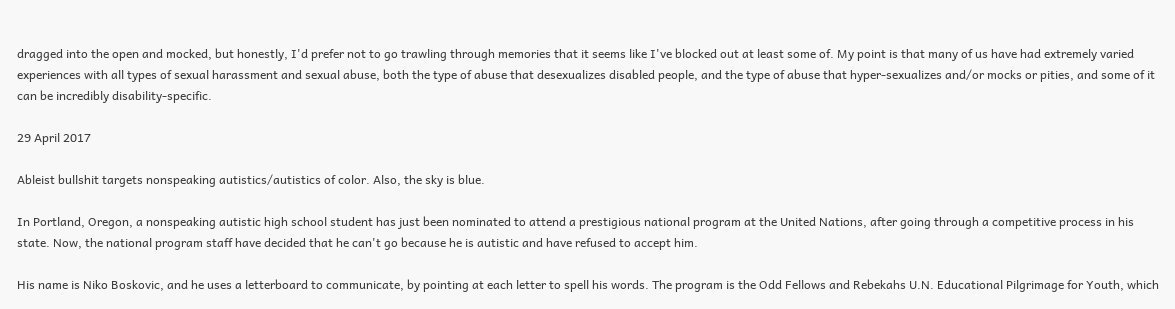dragged into the open and mocked, but honestly, I'd prefer not to go trawling through memories that it seems like I've blocked out at least some of. My point is that many of us have had extremely varied experiences with all types of sexual harassment and sexual abuse, both the type of abuse that desexualizes disabled people, and the type of abuse that hyper-sexualizes and/or mocks or pities, and some of it can be incredibly disability-specific.

29 April 2017

Ableist bullshit targets nonspeaking autistics/autistics of color. Also, the sky is blue.

In Portland, Oregon, a nonspeaking autistic high school student has just been nominated to attend a prestigious national program at the United Nations, after going through a competitive process in his state. Now, the national program staff have decided that he can't go because he is autistic and have refused to accept him.

His name is Niko Boskovic, and he uses a letterboard to communicate, by pointing at each letter to spell his words. The program is the Odd Fellows and Rebekahs U.N. Educational Pilgrimage for Youth, which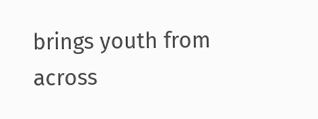brings youth from across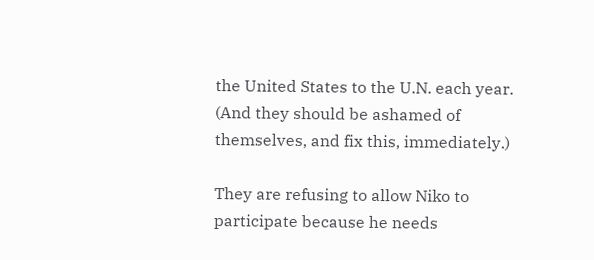the United States to the U.N. each year. (And they should be ashamed of themselves, and fix this, immediately.)

They are refusing to allow Niko to participate because he needs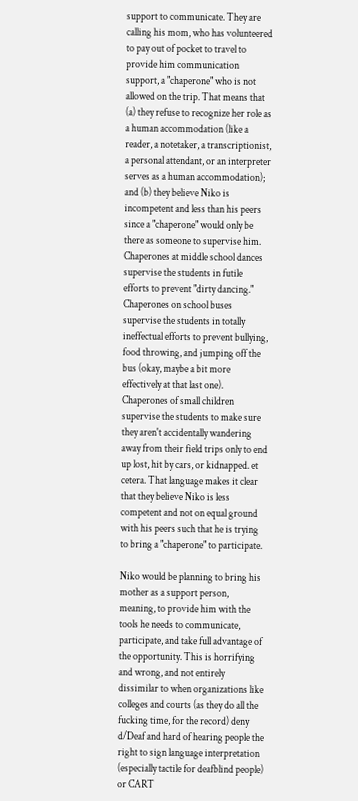support to communicate. They are calling his mom, who has volunteered to pay out of pocket to travel to provide him communication support, a "chaperone" who is not allowed on the trip. That means that (a) they refuse to recognize her role as a human accommodation (like a reader, a notetaker, a transcriptionist, a personal attendant, or an interpreter serves as a human accommodation); and (b) they believe Niko is incompetent and less than his peers since a "chaperone" would only be there as someone to supervise him. Chaperones at middle school dances supervise the students in futile efforts to prevent "dirty dancing." Chaperones on school buses supervise the students in totally ineffectual efforts to prevent bullying, food throwing, and jumping off the bus (okay, maybe a bit more effectively at that last one). Chaperones of small children supervise the students to make sure they aren't accidentally wandering away from their field trips only to end up lost, hit by cars, or kidnapped. et cetera. That language makes it clear that they believe Niko is less competent and not on equal ground with his peers such that he is trying to bring a "chaperone" to participate.

Niko would be planning to bring his mother as a support person, meaning, to provide him with the tools he needs to communicate, participate, and take full advantage of the opportunity. This is horrifying and wrong, and not entirely dissimilar to when organizations like colleges and courts (as they do all the fucking time, for the record) deny d/Deaf and hard of hearing people the right to sign language interpretation (especially tactile for deafblind people) or CART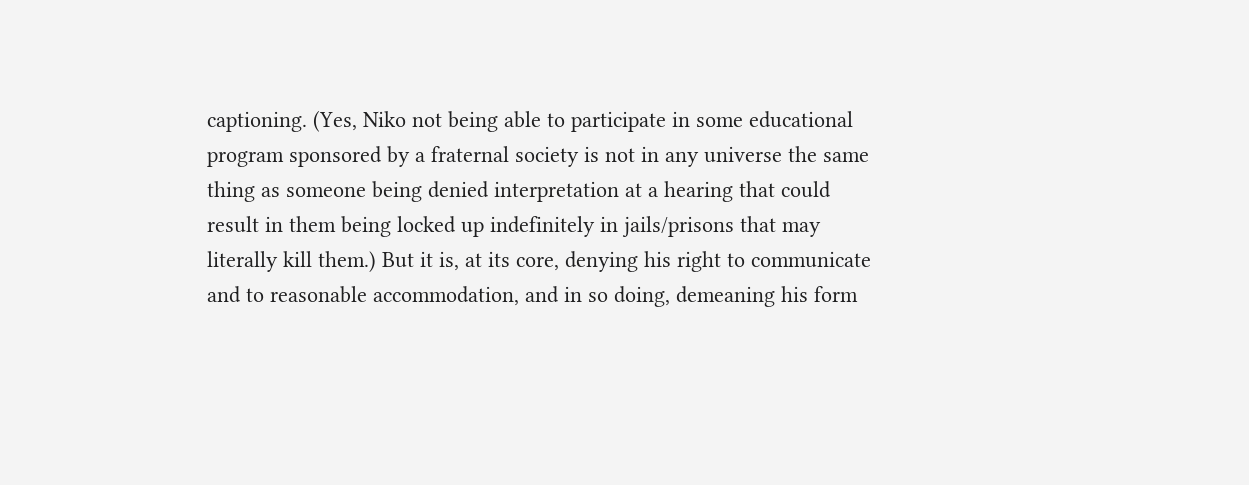captioning. (Yes, Niko not being able to participate in some educational program sponsored by a fraternal society is not in any universe the same thing as someone being denied interpretation at a hearing that could result in them being locked up indefinitely in jails/prisons that may literally kill them.) But it is, at its core, denying his right to communicate and to reasonable accommodation, and in so doing, demeaning his form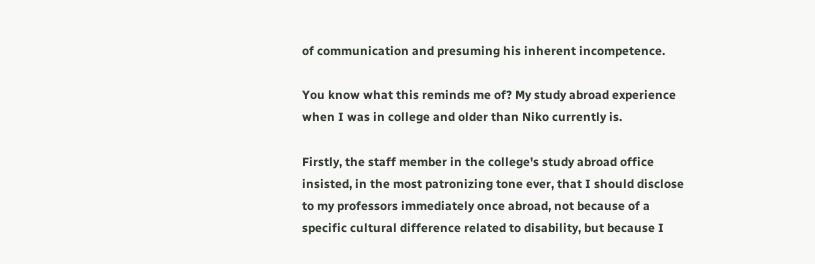of communication and presuming his inherent incompetence.

You know what this reminds me of? My study abroad experience when I was in college and older than Niko currently is.

Firstly, the staff member in the college's study abroad office insisted, in the most patronizing tone ever, that I should disclose to my professors immediately once abroad, not because of a specific cultural difference related to disability, but because I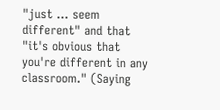"just ... seem different" and that "it's obvious that you're different in any classroom." (Saying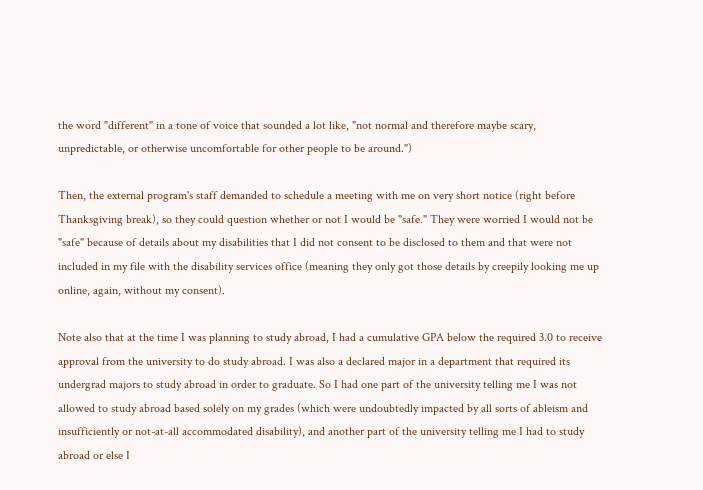the word "different" in a tone of voice that sounded a lot like, "not normal and therefore maybe scary, unpredictable, or otherwise uncomfortable for other people to be around.")

Then, the external program's staff demanded to schedule a meeting with me on very short notice (right before Thanksgiving break), so they could question whether or not I would be "safe." They were worried I would not be "safe" because of details about my disabilities that I did not consent to be disclosed to them and that were not included in my file with the disability services office (meaning they only got those details by creepily looking me up online, again, without my consent).

Note also that at the time I was planning to study abroad, I had a cumulative GPA below the required 3.0 to receive approval from the university to do study abroad. I was also a declared major in a department that required its undergrad majors to study abroad in order to graduate. So I had one part of the university telling me I was not allowed to study abroad based solely on my grades (which were undoubtedly impacted by all sorts of ableism and insufficiently or not-at-all accommodated disability), and another part of the university telling me I had to study abroad or else I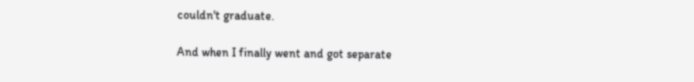couldn't graduate.

And when I finally went and got separate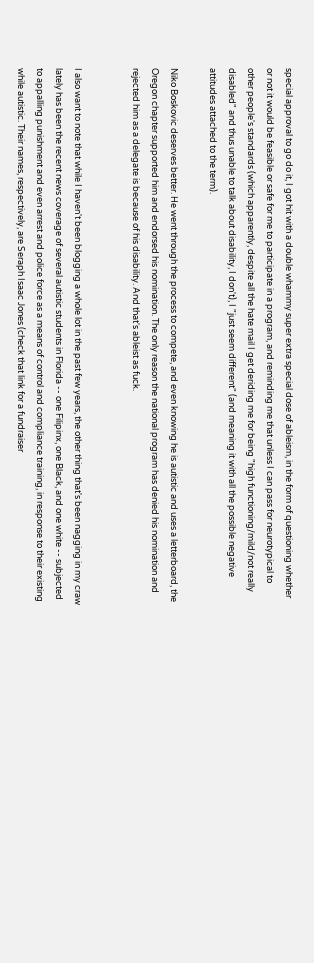special approval to go do it, I got hit with a double whammy super extra special dose of ableism, in the form of questioning whether or not it would be feasible or safe for me to participate in a program, and reminding me that unless I can pass for neurotypical to other people's standards (which apparently, despite all the hate mail I get deriding me for being "high functioning/mild/not really disabled" and thus unable to talk about disability, I don't), I "just seem different" (and meaning it with all the possible negative attitudes attached to the term).

Niko Boskovic deserves better. He went through the process to compete, and even knowing he is autistic and uses a letterboard, the Oregon chapter supported him and endorsed his nomination. The only reason the national program has denied his nomination and rejected him as a delegate is because of his disability. And that's ableist as fuck.


I also want to note that while I haven't been blogging a whole lot in the past few years, the other thing that's been nagging in my craw lately has been the recent news coverage of several autistic students in Florida -- one Filipinx, one Black, and one white -- subjected to appalling punishment and even arrest and police force as a means of control and compliance training, in response to their existing while autistic. Their names, respectively, are Seraph Isaac Jones (check that link for a fundraiser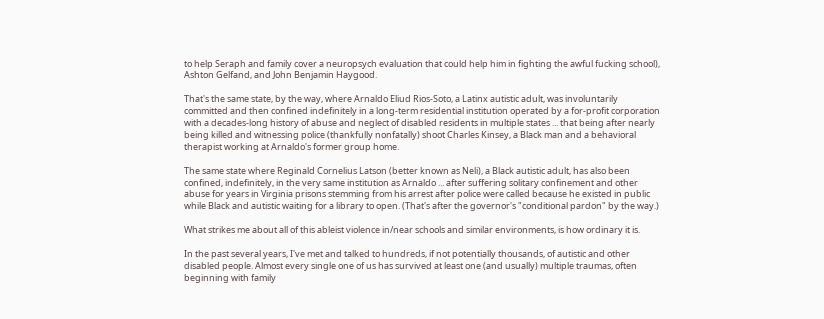to help Seraph and family cover a neuropsych evaluation that could help him in fighting the awful fucking school), Ashton Gelfand, and John Benjamin Haygood.

That's the same state, by the way, where Arnaldo Eliud Rios-Soto, a Latinx autistic adult, was involuntarily committed and then confined indefinitely in a long-term residential institution operated by a for-profit corporation with a decades-long history of abuse and neglect of disabled residents in multiple states ... that being after nearly being killed and witnessing police (thankfully nonfatally) shoot Charles Kinsey, a Black man and a behavioral therapist working at Arnaldo's former group home.

The same state where Reginald Cornelius Latson (better known as Neli), a Black autistic adult, has also been confined, indefinitely, in the very same institution as Arnaldo ... after suffering solitary confinement and other abuse for years in Virginia prisons stemming from his arrest after police were called because he existed in public while Black and autistic waiting for a library to open. (That's after the governor's "conditional pardon" by the way.)

What strikes me about all of this ableist violence in/near schools and similar environments, is how ordinary it is.

In the past several years, I've met and talked to hundreds, if not potentially thousands, of autistic and other disabled people. Almost every single one of us has survived at least one (and usually) multiple traumas, often beginning with family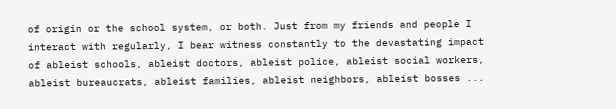of origin or the school system, or both. Just from my friends and people I interact with regularly, I bear witness constantly to the devastating impact of ableist schools, ableist doctors, ableist police, ableist social workers, ableist bureaucrats, ableist families, ableist neighbors, ableist bosses ...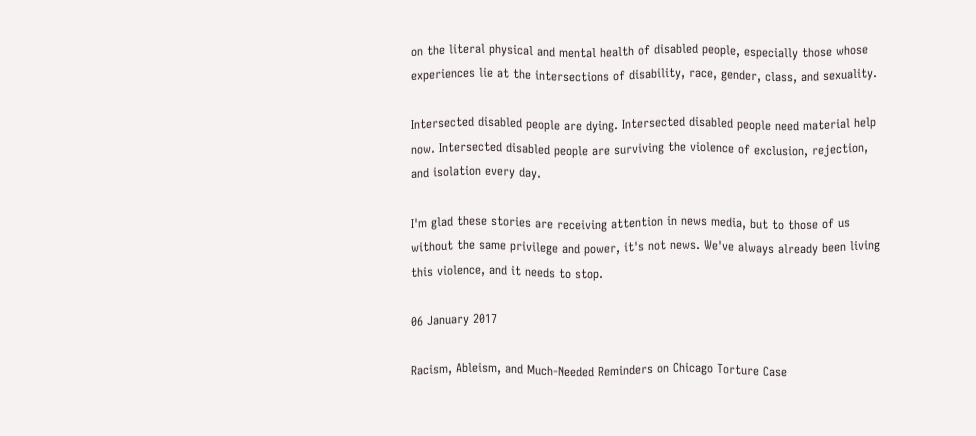on the literal physical and mental health of disabled people, especially those whose experiences lie at the intersections of disability, race, gender, class, and sexuality.

Intersected disabled people are dying. Intersected disabled people need material help now. Intersected disabled people are surviving the violence of exclusion, rejection, and isolation every day.

I'm glad these stories are receiving attention in news media, but to those of us without the same privilege and power, it's not news. We've always already been living this violence, and it needs to stop.

06 January 2017

Racism, Ableism, and Much-Needed Reminders on Chicago Torture Case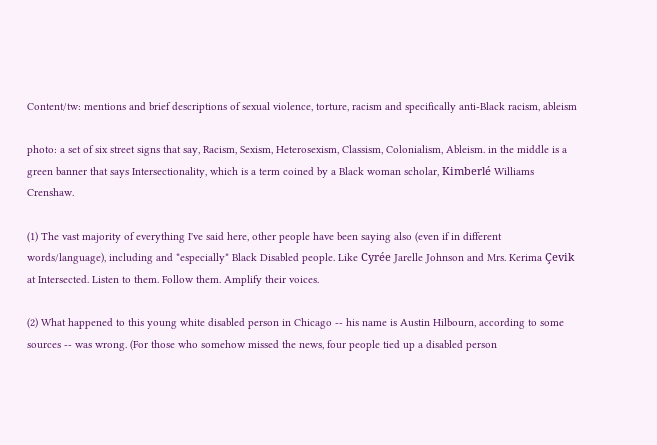Content/tw: mentions and brief descriptions of sexual violence, torture, racism and specifically anti-Black racism, ableism

photo: a set of six street signs that say, Racism, Sexism, Heterosexism, Classism, Colonialism, Ableism. in the middle is a green banner that says Intersectionality, which is a term coined by a Black woman scholar, Kimberlé Williams Crenshaw.

(1) The vast majority of everything I've said here, other people have been saying also (even if in different words/language), including and *especially* Black Disabled people. Like Cyrée Jarelle Johnson and Mrs. Kerima Çevik at Intersected. Listen to them. Follow them. Amplify their voices.

(2) What happened to this young white disabled person in Chicago -- his name is Austin Hilbourn, according to some sources -- was wrong. (For those who somehow missed the news, four people tied up a disabled person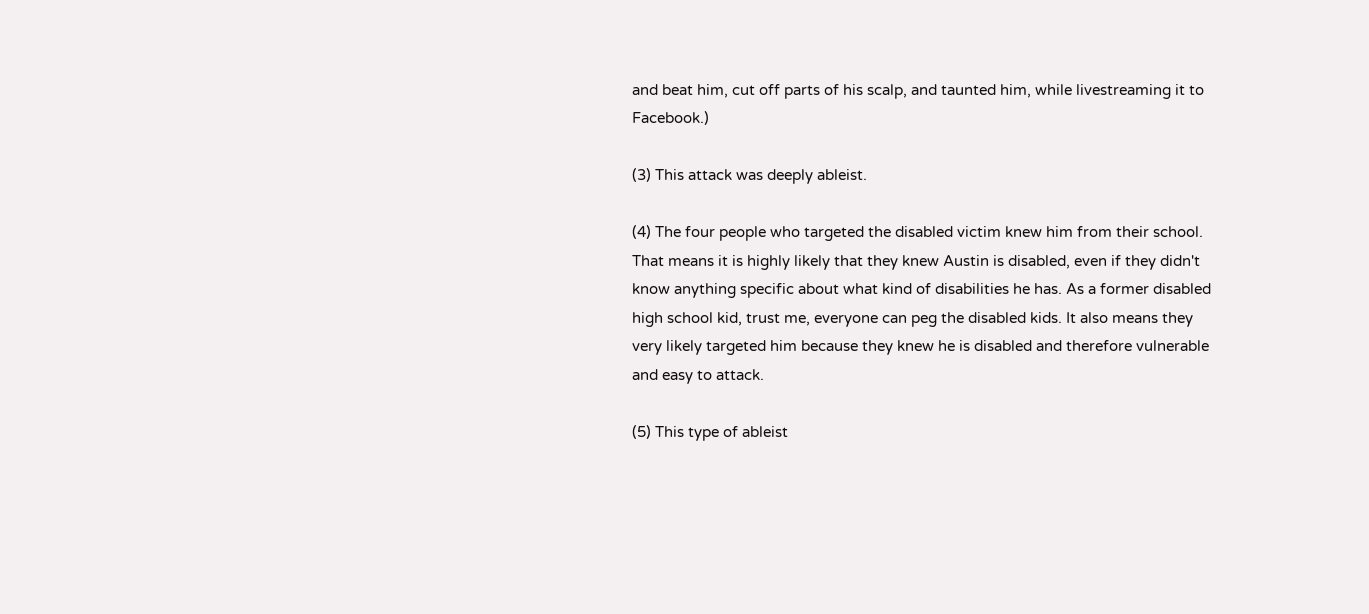and beat him, cut off parts of his scalp, and taunted him, while livestreaming it to Facebook.)

(3) This attack was deeply ableist.

(4) The four people who targeted the disabled victim knew him from their school. That means it is highly likely that they knew Austin is disabled, even if they didn't know anything specific about what kind of disabilities he has. As a former disabled high school kid, trust me, everyone can peg the disabled kids. It also means they very likely targeted him because they knew he is disabled and therefore vulnerable and easy to attack.

(5) This type of ableist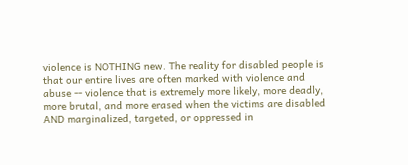violence is NOTHING new. The reality for disabled people is that our entire lives are often marked with violence and abuse -- violence that is extremely more likely, more deadly, more brutal, and more erased when the victims are disabled AND marginalized, targeted, or oppressed in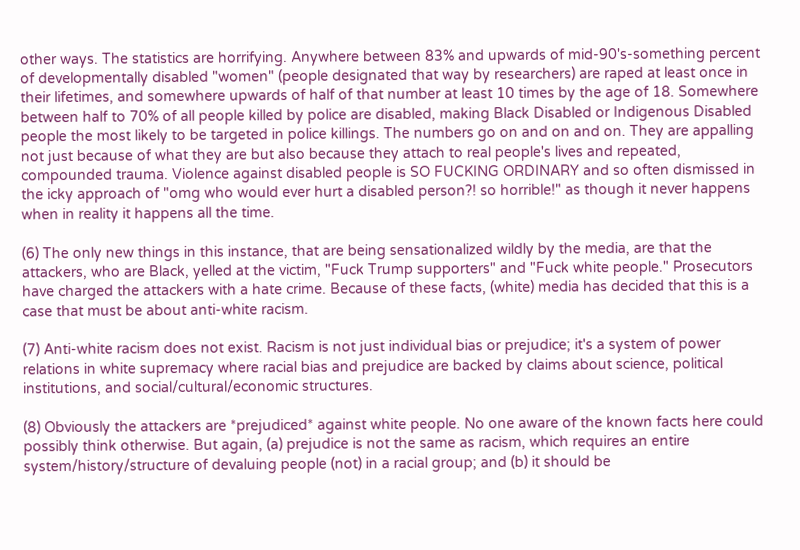other ways. The statistics are horrifying. Anywhere between 83% and upwards of mid-90's-something percent of developmentally disabled "women" (people designated that way by researchers) are raped at least once in their lifetimes, and somewhere upwards of half of that number at least 10 times by the age of 18. Somewhere between half to 70% of all people killed by police are disabled, making Black Disabled or Indigenous Disabled people the most likely to be targeted in police killings. The numbers go on and on and on. They are appalling not just because of what they are but also because they attach to real people's lives and repeated, compounded trauma. Violence against disabled people is SO FUCKING ORDINARY and so often dismissed in the icky approach of "omg who would ever hurt a disabled person?! so horrible!" as though it never happens when in reality it happens all the time.

(6) The only new things in this instance, that are being sensationalized wildly by the media, are that the attackers, who are Black, yelled at the victim, "Fuck Trump supporters" and "Fuck white people." Prosecutors have charged the attackers with a hate crime. Because of these facts, (white) media has decided that this is a case that must be about anti-white racism.

(7) Anti-white racism does not exist. Racism is not just individual bias or prejudice; it's a system of power relations in white supremacy where racial bias and prejudice are backed by claims about science, political institutions, and social/cultural/economic structures.

(8) Obviously the attackers are *prejudiced* against white people. No one aware of the known facts here could possibly think otherwise. But again, (a) prejudice is not the same as racism, which requires an entire system/history/structure of devaluing people (not) in a racial group; and (b) it should be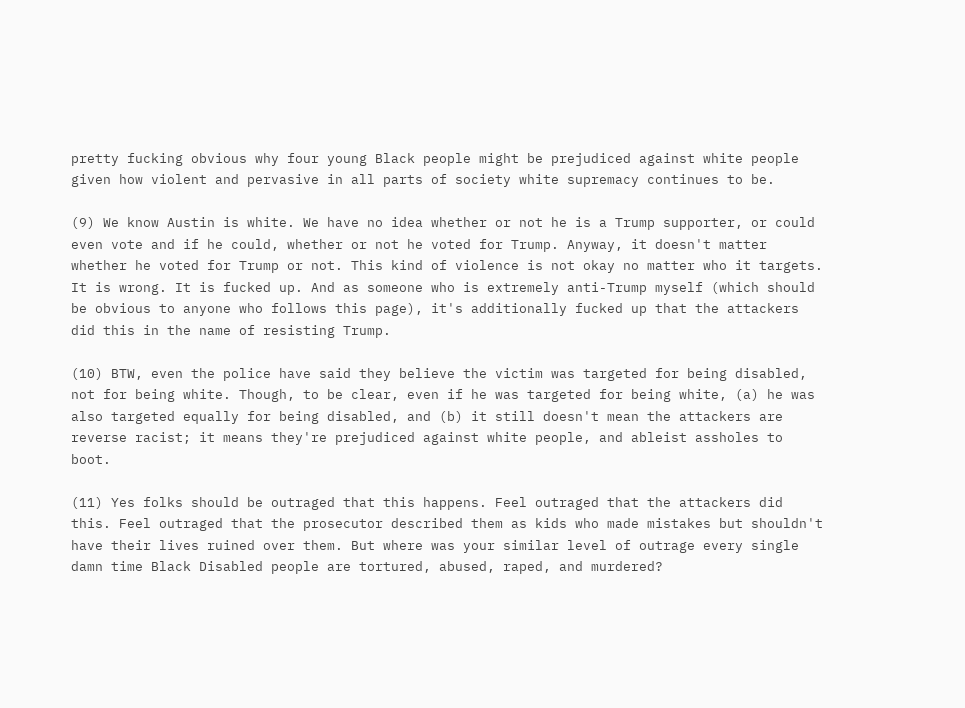pretty fucking obvious why four young Black people might be prejudiced against white people given how violent and pervasive in all parts of society white supremacy continues to be.

(9) We know Austin is white. We have no idea whether or not he is a Trump supporter, or could even vote and if he could, whether or not he voted for Trump. Anyway, it doesn't matter whether he voted for Trump or not. This kind of violence is not okay no matter who it targets. It is wrong. It is fucked up. And as someone who is extremely anti-Trump myself (which should be obvious to anyone who follows this page), it's additionally fucked up that the attackers did this in the name of resisting Trump.

(10) BTW, even the police have said they believe the victim was targeted for being disabled, not for being white. Though, to be clear, even if he was targeted for being white, (a) he was also targeted equally for being disabled, and (b) it still doesn't mean the attackers are reverse racist; it means they're prejudiced against white people, and ableist assholes to boot.

(11) Yes folks should be outraged that this happens. Feel outraged that the attackers did this. Feel outraged that the prosecutor described them as kids who made mistakes but shouldn't have their lives ruined over them. But where was your similar level of outrage every single damn time Black Disabled people are tortured, abused, raped, and murdered?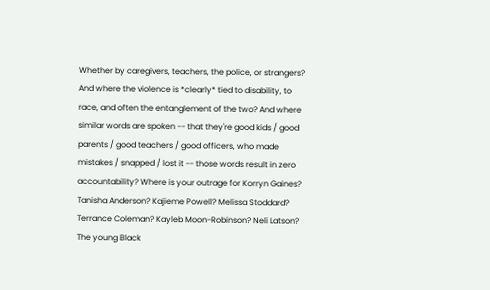Whether by caregivers, teachers, the police, or strangers? And where the violence is *clearly* tied to disability, to race, and often the entanglement of the two? And where similar words are spoken -- that they're good kids / good parents / good teachers / good officers, who made mistakes / snapped / lost it -- those words result in zero accountability? Where is your outrage for Korryn Gaines? Tanisha Anderson? Kajieme Powell? Melissa Stoddard? Terrance Coleman? Kayleb Moon-Robinson? Neli Latson? The young Black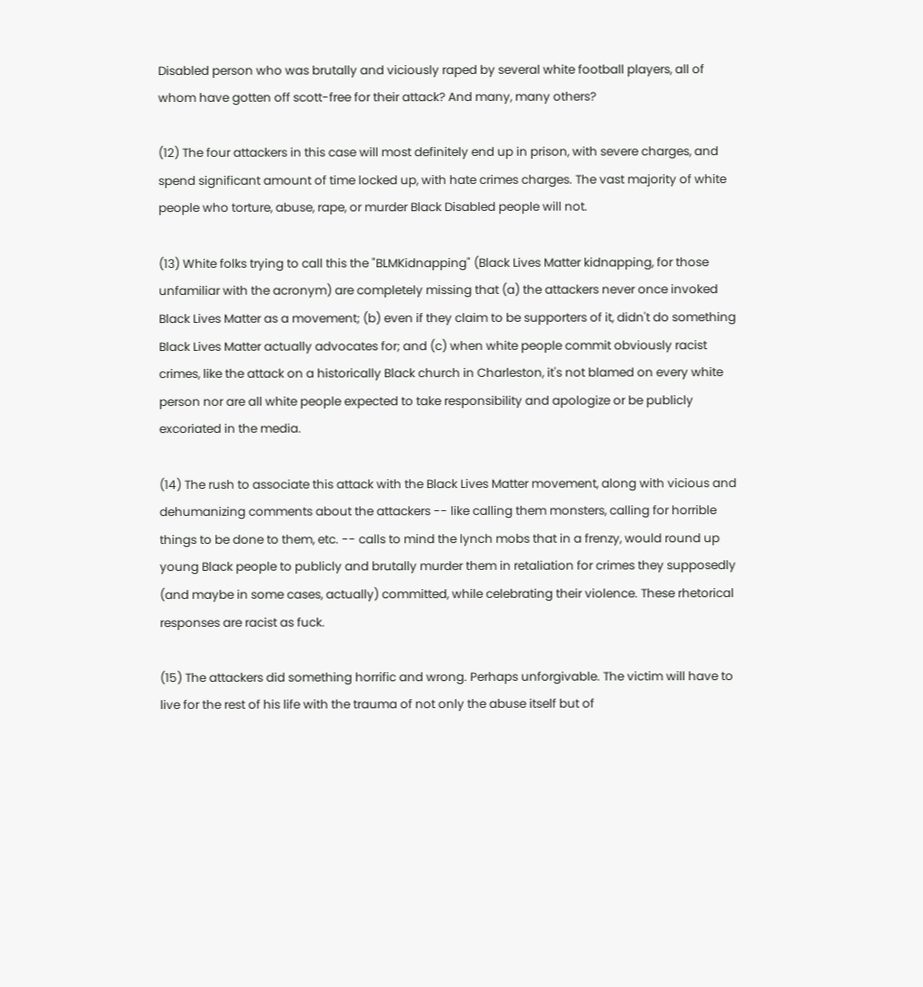Disabled person who was brutally and viciously raped by several white football players, all of whom have gotten off scott-free for their attack? And many, many others?

(12) The four attackers in this case will most definitely end up in prison, with severe charges, and spend significant amount of time locked up, with hate crimes charges. The vast majority of white people who torture, abuse, rape, or murder Black Disabled people will not.

(13) White folks trying to call this the "BLMKidnapping" (Black Lives Matter kidnapping, for those unfamiliar with the acronym) are completely missing that (a) the attackers never once invoked Black Lives Matter as a movement; (b) even if they claim to be supporters of it, didn't do something Black Lives Matter actually advocates for; and (c) when white people commit obviously racist crimes, like the attack on a historically Black church in Charleston, it's not blamed on every white person nor are all white people expected to take responsibility and apologize or be publicly excoriated in the media.

(14) The rush to associate this attack with the Black Lives Matter movement, along with vicious and dehumanizing comments about the attackers -- like calling them monsters, calling for horrible things to be done to them, etc. -- calls to mind the lynch mobs that in a frenzy, would round up young Black people to publicly and brutally murder them in retaliation for crimes they supposedly (and maybe in some cases, actually) committed, while celebrating their violence. These rhetorical responses are racist as fuck.

(15) The attackers did something horrific and wrong. Perhaps unforgivable. The victim will have to live for the rest of his life with the trauma of not only the abuse itself but of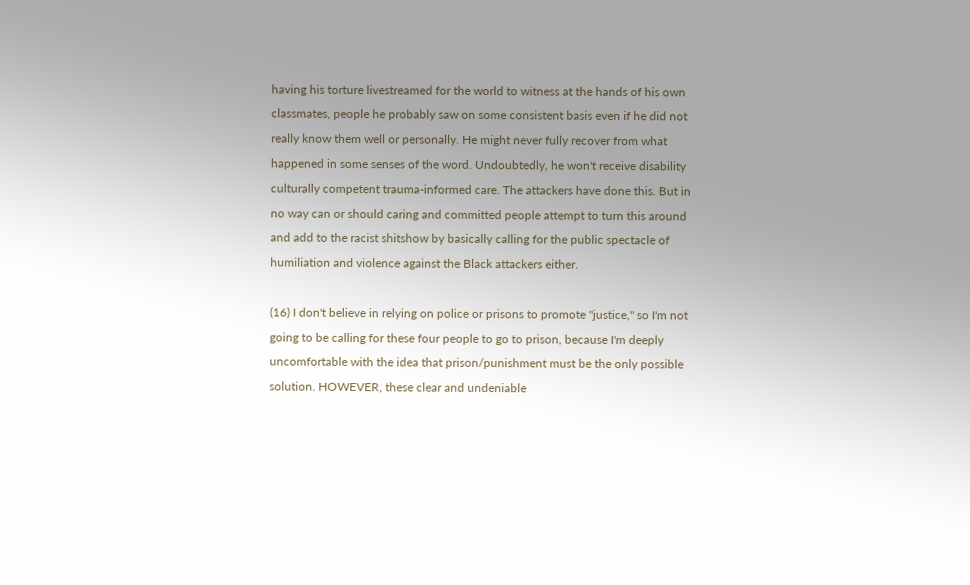having his torture livestreamed for the world to witness at the hands of his own classmates, people he probably saw on some consistent basis even if he did not really know them well or personally. He might never fully recover from what happened in some senses of the word. Undoubtedly, he won't receive disability culturally competent trauma-informed care. The attackers have done this. But in no way can or should caring and committed people attempt to turn this around and add to the racist shitshow by basically calling for the public spectacle of humiliation and violence against the Black attackers either.

(16) I don't believe in relying on police or prisons to promote "justice," so I'm not going to be calling for these four people to go to prison, because I'm deeply uncomfortable with the idea that prison/punishment must be the only possible solution. HOWEVER, these clear and undeniable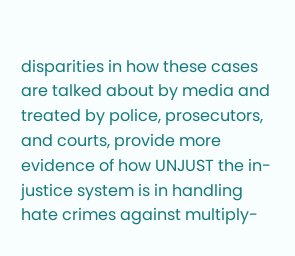disparities in how these cases are talked about by media and treated by police, prosecutors, and courts, provide more evidence of how UNJUST the in-justice system is in handling hate crimes against multiply-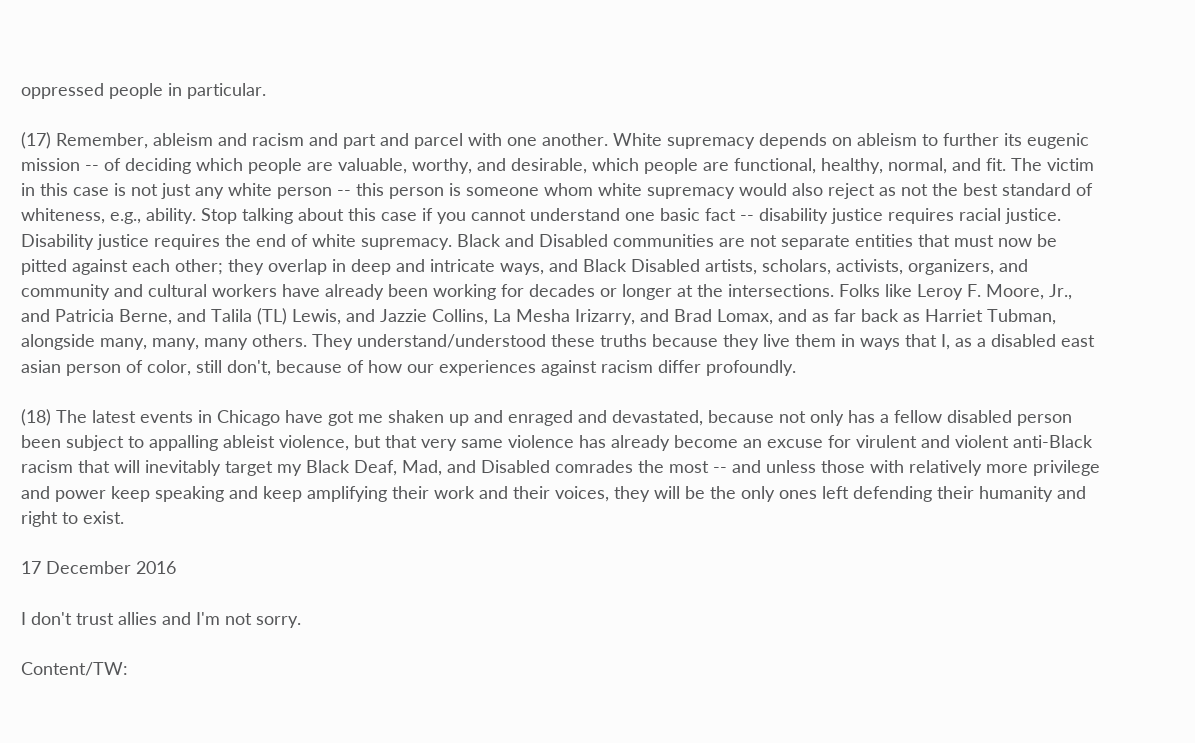oppressed people in particular.

(17) Remember, ableism and racism and part and parcel with one another. White supremacy depends on ableism to further its eugenic mission -- of deciding which people are valuable, worthy, and desirable, which people are functional, healthy, normal, and fit. The victim in this case is not just any white person -- this person is someone whom white supremacy would also reject as not the best standard of whiteness, e.g., ability. Stop talking about this case if you cannot understand one basic fact -- disability justice requires racial justice. Disability justice requires the end of white supremacy. Black and Disabled communities are not separate entities that must now be pitted against each other; they overlap in deep and intricate ways, and Black Disabled artists, scholars, activists, organizers, and community and cultural workers have already been working for decades or longer at the intersections. Folks like Leroy F. Moore, Jr., and Patricia Berne, and Talila (TL) Lewis, and Jazzie Collins, La Mesha Irizarry, and Brad Lomax, and as far back as Harriet Tubman, alongside many, many, many others. They understand/understood these truths because they live them in ways that I, as a disabled east asian person of color, still don't, because of how our experiences against racism differ profoundly.

(18) The latest events in Chicago have got me shaken up and enraged and devastated, because not only has a fellow disabled person been subject to appalling ableist violence, but that very same violence has already become an excuse for virulent and violent anti-Black racism that will inevitably target my Black Deaf, Mad, and Disabled comrades the most -- and unless those with relatively more privilege and power keep speaking and keep amplifying their work and their voices, they will be the only ones left defending their humanity and right to exist.

17 December 2016

I don't trust allies and I'm not sorry.

Content/TW: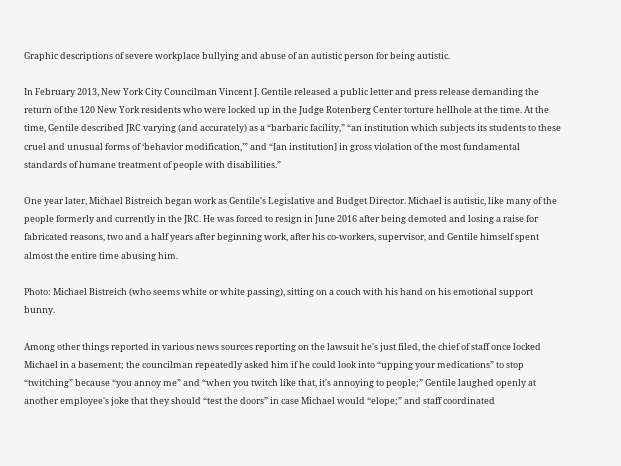Graphic descriptions of severe workplace bullying and abuse of an autistic person for being autistic.

In February 2013, New York City Councilman Vincent J. Gentile released a public letter and press release demanding the return of the 120 New York residents who were locked up in the Judge Rotenberg Center torture hellhole at the time. At the time, Gentile described JRC varying (and accurately) as a “barbaric facility,” “an institution which subjects its students to these cruel and unusual forms of ‘behavior modification,’” and “[an institution] in gross violation of the most fundamental standards of humane treatment of people with disabilities.”

One year later, Michael Bistreich began work as Gentile's Legislative and Budget Director. Michael is autistic, like many of the people formerly and currently in the JRC. He was forced to resign in June 2016 after being demoted and losing a raise for fabricated reasons, two and a half years after beginning work, after his co-workers, supervisor, and Gentile himself spent almost the entire time abusing him.

Photo: Michael Bistreich (who seems white or white passing), sitting on a couch with his hand on his emotional support bunny.

Among other things reported in various news sources reporting on the lawsuit he's just filed, the chief of staff once locked Michael in a basement; the councilman repeatedly asked him if he could look into “upping your medications” to stop “twitching” because “you annoy me” and “when you twitch like that, it's annoying to people;” Gentile laughed openly at another employee's joke that they should “test the doors” in case Michael would “elope;” and staff coordinated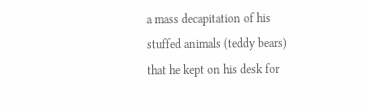a mass decapitation of his stuffed animals (teddy bears) that he kept on his desk for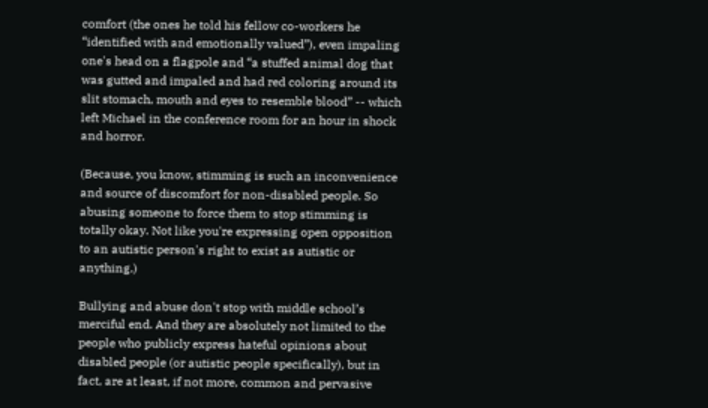comfort (the ones he told his fellow co-workers he “identified with and emotionally valued”), even impaling one's head on a flagpole and “a stuffed animal dog that was gutted and impaled and had red coloring around its slit stomach, mouth and eyes to resemble blood” -- which left Michael in the conference room for an hour in shock and horror.

(Because, you know, stimming is such an inconvenience and source of discomfort for non-disabled people. So abusing someone to force them to stop stimming is totally okay. Not like you're expressing open opposition to an autistic person's right to exist as autistic or anything.)

Bullying and abuse don't stop with middle school’s merciful end. And they are absolutely not limited to the people who publicly express hateful opinions about disabled people (or autistic people specifically), but in fact, are at least, if not more, common and pervasive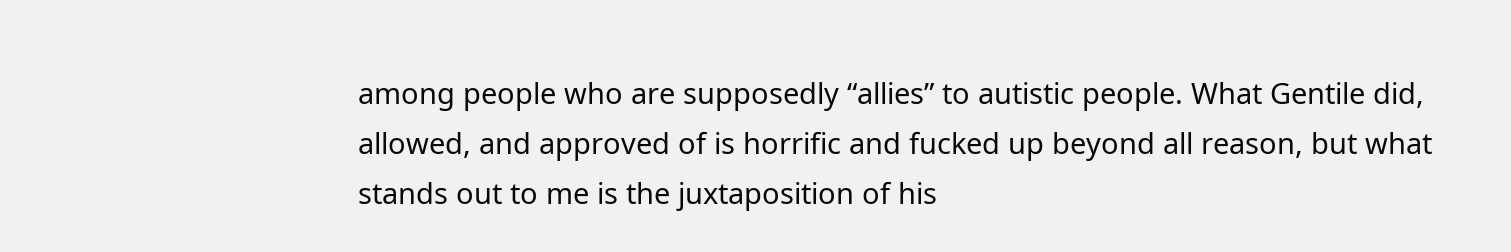among people who are supposedly “allies” to autistic people. What Gentile did, allowed, and approved of is horrific and fucked up beyond all reason, but what stands out to me is the juxtaposition of his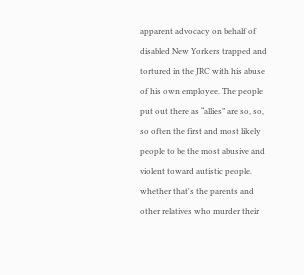apparent advocacy on behalf of disabled New Yorkers trapped and tortured in the JRC with his abuse of his own employee. The people put out there as “allies” are so, so, so often the first and most likely people to be the most abusive and violent toward autistic people. whether that's the parents and other relatives who murder their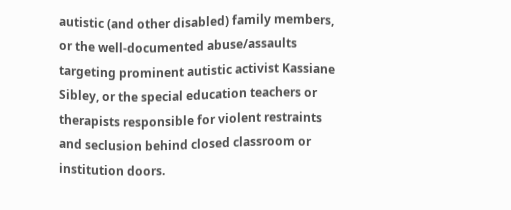autistic (and other disabled) family members, or the well-documented abuse/assaults targeting prominent autistic activist Kassiane Sibley, or the special education teachers or therapists responsible for violent restraints and seclusion behind closed classroom or institution doors.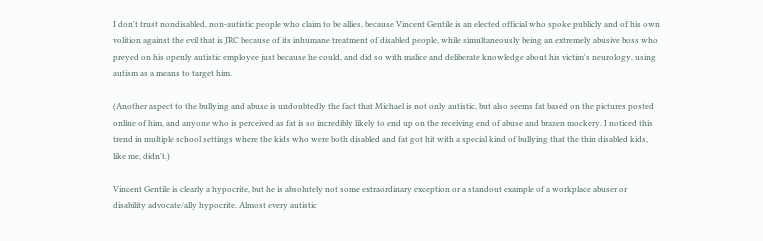I don't trust nondisabled, non-autistic people who claim to be allies, because Vincent Gentile is an elected official who spoke publicly and of his own volition against the evil that is JRC because of its inhumane treatment of disabled people, while simultaneously being an extremely abusive boss who preyed on his openly autistic employee just because he could, and did so with malice and deliberate knowledge about his victim's neurology, using autism as a means to target him.

(Another aspect to the bullying and abuse is undoubtedly the fact that Michael is not only autistic, but also seems fat based on the pictures posted online of him, and anyone who is perceived as fat is so incredibly likely to end up on the receiving end of abuse and brazen mockery. I noticed this trend in multiple school settings where the kids who were both disabled and fat got hit with a special kind of bullying that the thin disabled kids, like me, didn't.)

Vincent Gentile is clearly a hypocrite, but he is absolutely not some extraordinary exception or a standout example of a workplace abuser or disability advocate/ally hypocrite. Almost every autistic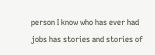person I know who has ever had jobs has stories and stories of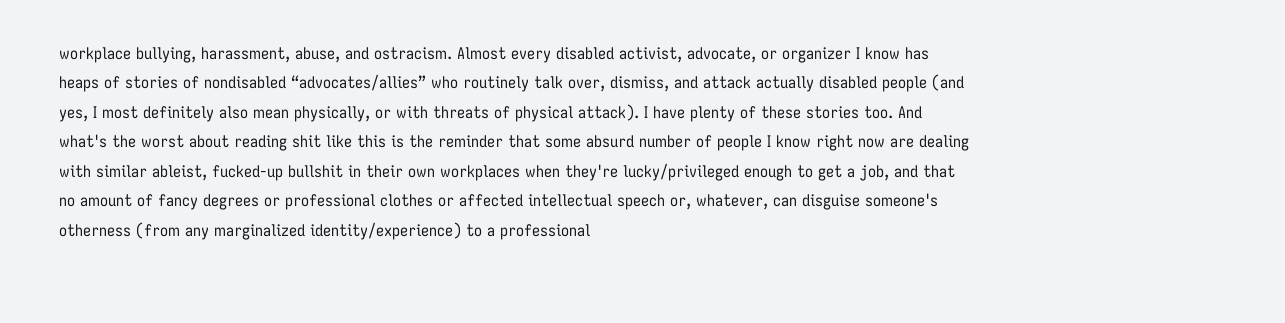workplace bullying, harassment, abuse, and ostracism. Almost every disabled activist, advocate, or organizer I know has heaps of stories of nondisabled “advocates/allies” who routinely talk over, dismiss, and attack actually disabled people (and yes, I most definitely also mean physically, or with threats of physical attack). I have plenty of these stories too. And what's the worst about reading shit like this is the reminder that some absurd number of people I know right now are dealing with similar ableist, fucked-up bullshit in their own workplaces when they're lucky/privileged enough to get a job, and that no amount of fancy degrees or professional clothes or affected intellectual speech or, whatever, can disguise someone's otherness (from any marginalized identity/experience) to a professional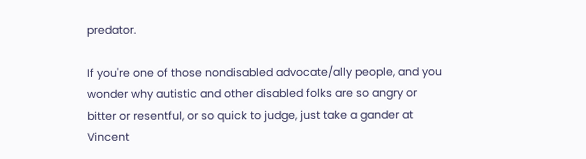predator.

If you're one of those nondisabled advocate/ally people, and you wonder why autistic and other disabled folks are so angry or bitter or resentful, or so quick to judge, just take a gander at Vincent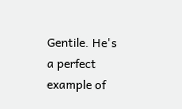Gentile. He's a perfect example of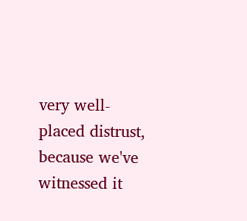very well-placed distrust, because we've witnessed it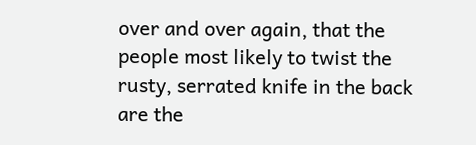over and over again, that the people most likely to twist the rusty, serrated knife in the back are the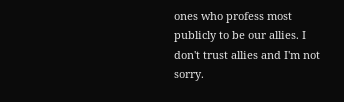ones who profess most publicly to be our allies. I don't trust allies and I'm not sorry.